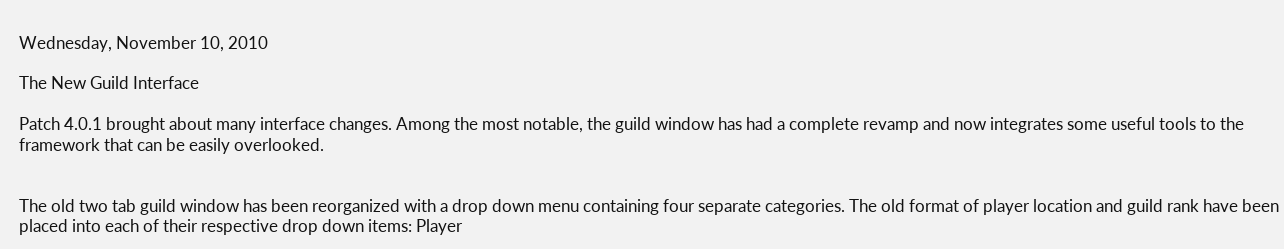Wednesday, November 10, 2010

The New Guild Interface

Patch 4.0.1 brought about many interface changes. Among the most notable, the guild window has had a complete revamp and now integrates some useful tools to the framework that can be easily overlooked.


The old two tab guild window has been reorganized with a drop down menu containing four separate categories. The old format of player location and guild rank have been placed into each of their respective drop down items: Player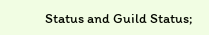Status and Guild Status;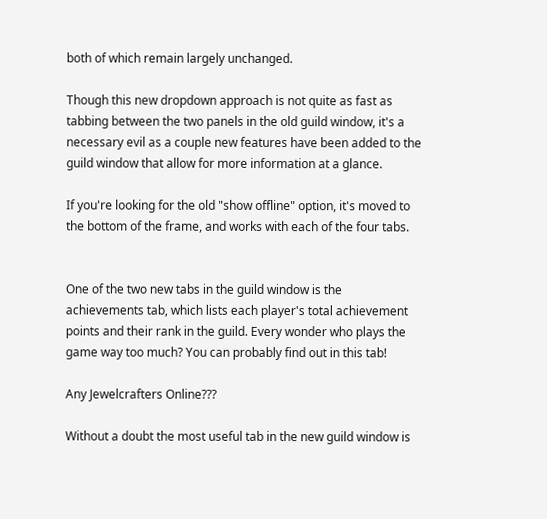both of which remain largely unchanged.

Though this new dropdown approach is not quite as fast as tabbing between the two panels in the old guild window, it's a necessary evil as a couple new features have been added to the guild window that allow for more information at a glance.

If you're looking for the old "show offline" option, it's moved to the bottom of the frame, and works with each of the four tabs.


One of the two new tabs in the guild window is the achievements tab, which lists each player's total achievement points and their rank in the guild. Every wonder who plays the game way too much? You can probably find out in this tab!

Any Jewelcrafters Online???

Without a doubt the most useful tab in the new guild window is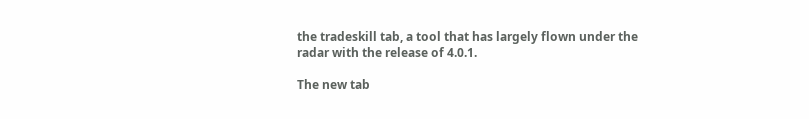the tradeskill tab, a tool that has largely flown under the radar with the release of 4.0.1.

The new tab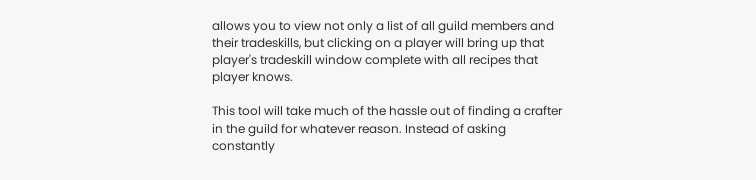allows you to view not only a list of all guild members and their tradeskills, but clicking on a player will bring up that player's tradeskill window complete with all recipes that player knows.

This tool will take much of the hassle out of finding a crafter in the guild for whatever reason. Instead of asking constantly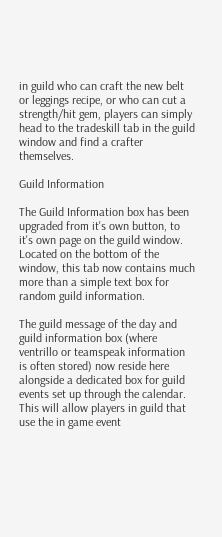in guild who can craft the new belt or leggings recipe, or who can cut a strength/hit gem, players can simply head to the tradeskill tab in the guild window and find a crafter themselves.

Guild Information

The Guild Information box has been upgraded from it's own button, to it's own page on the guild window. Located on the bottom of the window, this tab now contains much more than a simple text box for random guild information.

The guild message of the day and guild information box (where ventrillo or teamspeak information is often stored) now reside here alongside a dedicated box for guild events set up through the calendar. This will allow players in guild that use the in game event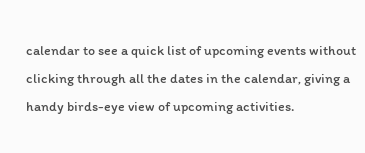calendar to see a quick list of upcoming events without clicking through all the dates in the calendar, giving a handy birds-eye view of upcoming activities.